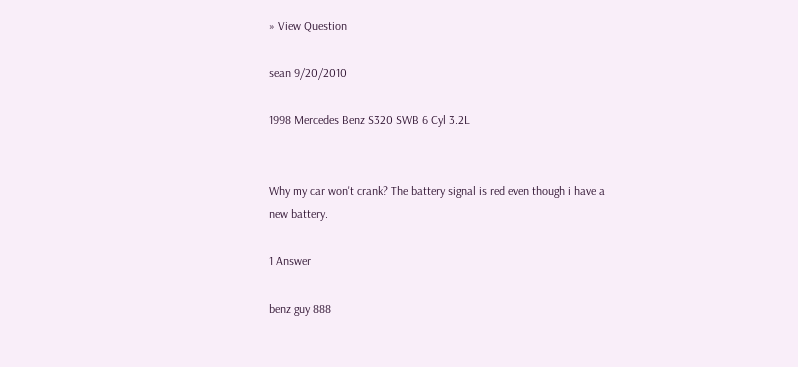» View Question

sean 9/20/2010

1998 Mercedes Benz S320 SWB 6 Cyl 3.2L


Why my car won't crank? The battery signal is red even though i have a new battery.

1 Answer

benz guy 888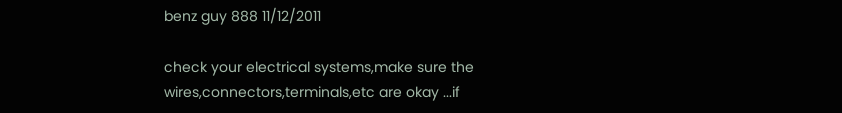benz guy 888 11/12/2011

check your electrical systems,make sure the wires,connectors,terminals,etc are okay ...if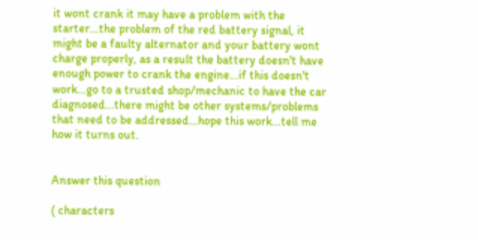it wont crank it may have a problem with the starter...the problem of the red battery signal, it might be a faulty alternator and your battery wont charge properly, as a result the battery doesn't have enough power to crank the engine...if this doesn't work...go to a trusted shop/mechanic to have the car diagnosed...there might be other systems/problems that need to be addressed...hope this work...tell me how it turns out.


Answer this question

( characters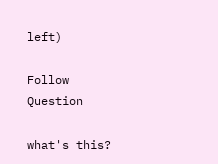left)

Follow Question

what's this?